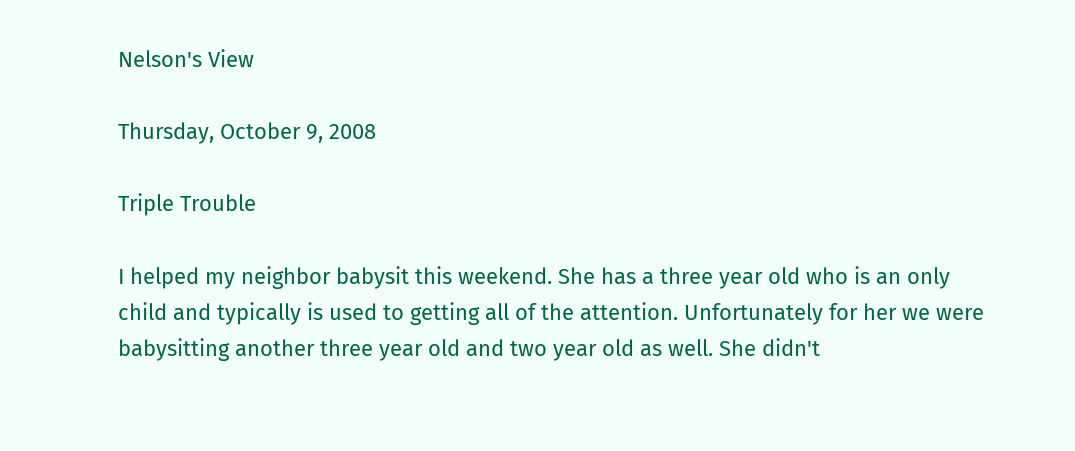Nelson's View

Thursday, October 9, 2008

Triple Trouble

I helped my neighbor babysit this weekend. She has a three year old who is an only child and typically is used to getting all of the attention. Unfortunately for her we were babysitting another three year old and two year old as well. She didn't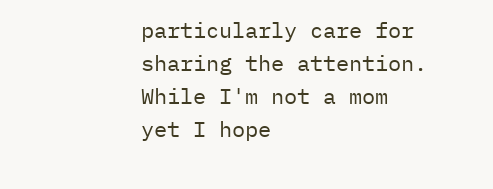particularly care for sharing the attention. While I'm not a mom yet I hope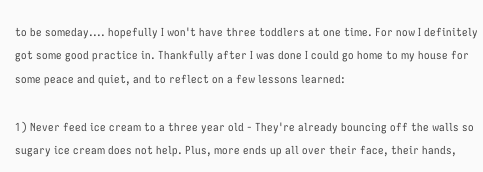to be someday.... hopefully I won't have three toddlers at one time. For now I definitely got some good practice in. Thankfully after I was done I could go home to my house for some peace and quiet, and to reflect on a few lessons learned:

1) Never feed ice cream to a three year old - They're already bouncing off the walls so sugary ice cream does not help. Plus, more ends up all over their face, their hands,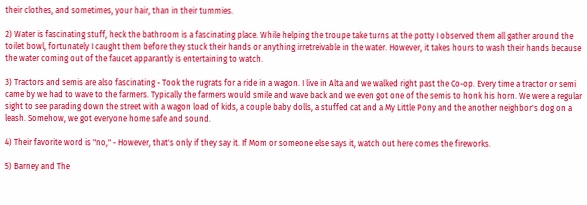their clothes, and sometimes, your hair, than in their tummies.

2) Water is fascinating stuff, heck the bathroom is a fascinating place. While helping the troupe take turns at the potty I observed them all gather around the toilet bowl, fortunately I caught them before they stuck their hands or anything irretreivable in the water. However, it takes hours to wash their hands because the water coming out of the faucet apparantly is entertaining to watch.

3) Tractors and semis are also fascinating - Took the rugrats for a ride in a wagon. I live in Alta and we walked right past the Co-op. Every time a tractor or semi came by we had to wave to the farmers. Typically the farmers would smile and wave back and we even got one of the semis to honk his horn. We were a regular sight to see parading down the street with a wagon load of kids, a couple baby dolls, a stuffed cat and a My Little Pony and the another neighbor's dog on a leash. Somehow, we got everyone home safe and sound.

4) Their favorite word is "no," - However, that's only if they say it. If Mom or someone else says it, watch out here comes the fireworks.

5) Barney and The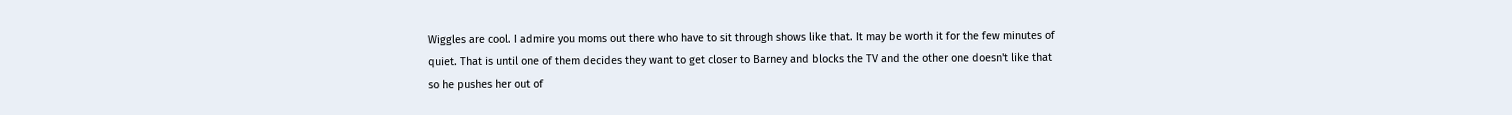Wiggles are cool. I admire you moms out there who have to sit through shows like that. It may be worth it for the few minutes of quiet. That is until one of them decides they want to get closer to Barney and blocks the TV and the other one doesn't like that so he pushes her out of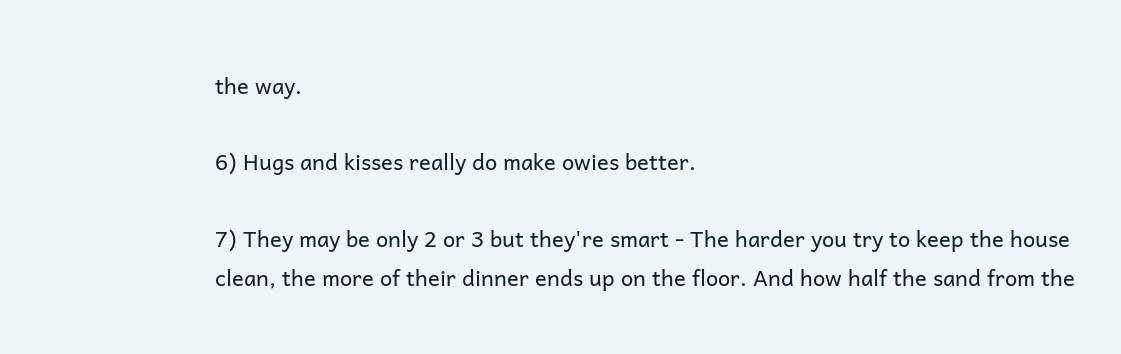the way.

6) Hugs and kisses really do make owies better.

7) They may be only 2 or 3 but they're smart - The harder you try to keep the house clean, the more of their dinner ends up on the floor. And how half the sand from the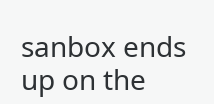sanbox ends up on the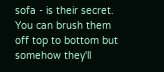sofa - is their secret. You can brush them off top to bottom but somehow they'll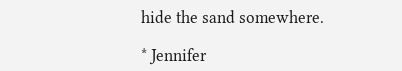hide the sand somewhere.

* Jennifer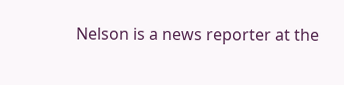Nelson is a news reporter at the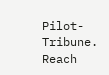Pilot-Tribune. Reach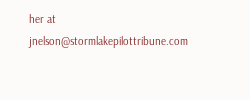her at jnelson@stormlakepilottribune.com